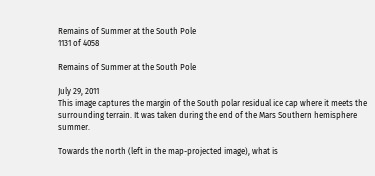Remains of Summer at the South Pole
1131 of 4058

Remains of Summer at the South Pole

July 29, 2011
This image captures the margin of the South polar residual ice cap where it meets the surrounding terrain. It was taken during the end of the Mars Southern hemisphere summer.

Towards the north (left in the map-projected image), what is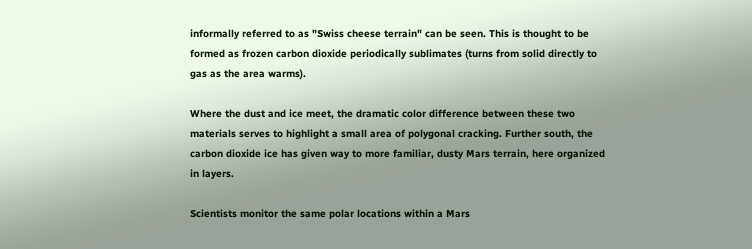informally referred to as "Swiss cheese terrain" can be seen. This is thought to be formed as frozen carbon dioxide periodically sublimates (turns from solid directly to gas as the area warms).

Where the dust and ice meet, the dramatic color difference between these two materials serves to highlight a small area of polygonal cracking. Further south, the carbon dioxide ice has given way to more familiar, dusty Mars terrain, here organized in layers.

Scientists monitor the same polar locations within a Mars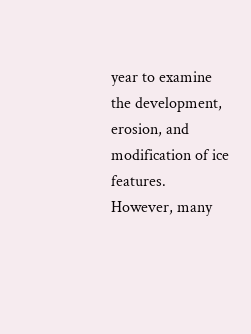year to examine the development, erosion, and modification of ice features. However, many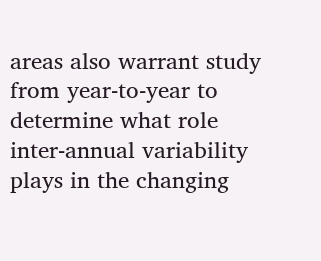areas also warrant study from year-to-year to determine what role inter-annual variability plays in the changing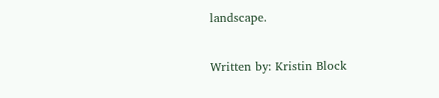landscape.

Written by: Kristin Block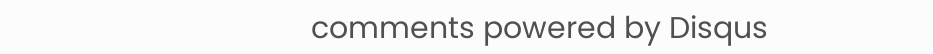comments powered by Disqus